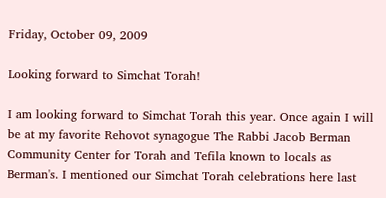Friday, October 09, 2009

Looking forward to Simchat Torah!

I am looking forward to Simchat Torah this year. Once again I will be at my favorite Rehovot synagogue The Rabbi Jacob Berman Community Center for Torah and Tefila known to locals as Berman's. I mentioned our Simchat Torah celebrations here last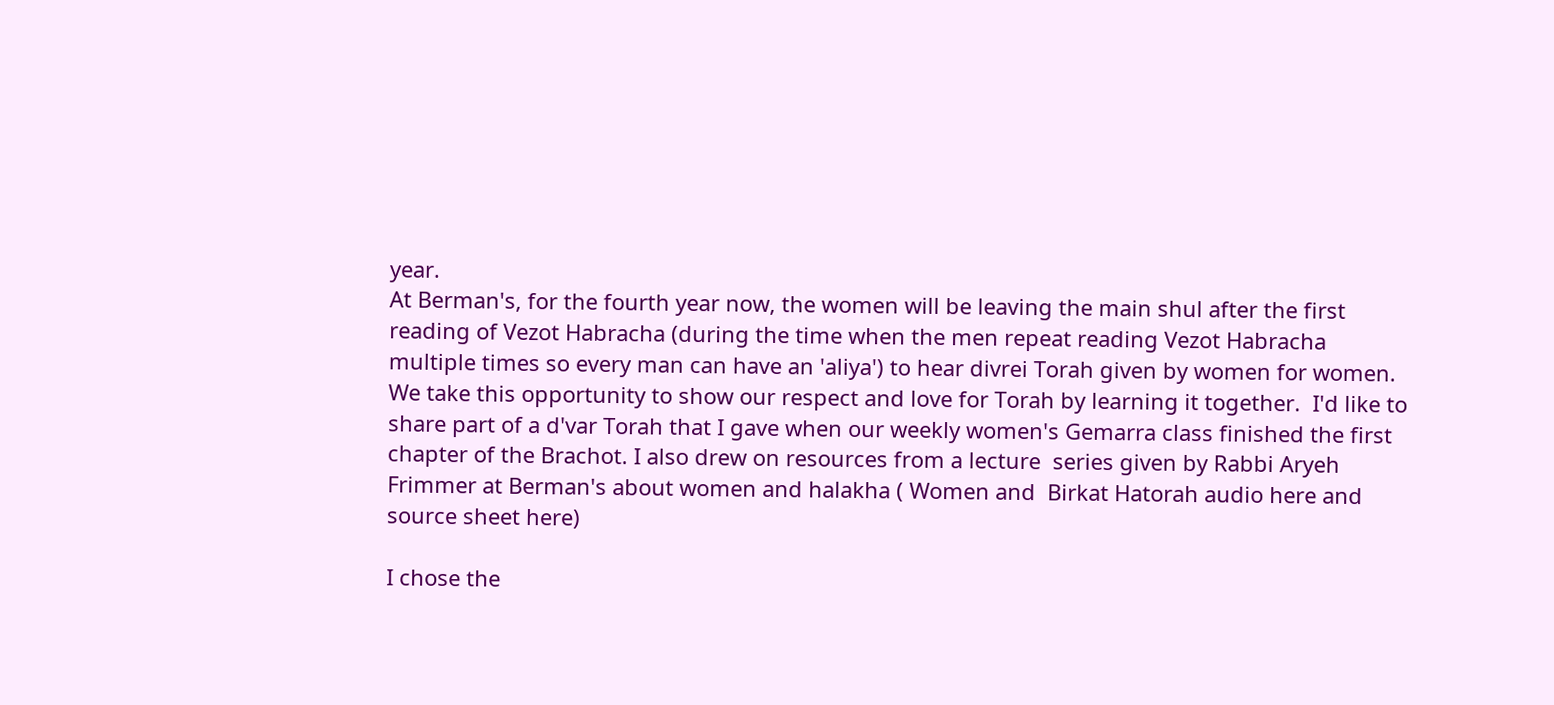year.
At Berman's, for the fourth year now, the women will be leaving the main shul after the first reading of Vezot Habracha (during the time when the men repeat reading Vezot Habracha multiple times so every man can have an 'aliya') to hear divrei Torah given by women for women. We take this opportunity to show our respect and love for Torah by learning it together.  I'd like to share part of a d'var Torah that I gave when our weekly women's Gemarra class finished the first chapter of the Brachot. I also drew on resources from a lecture  series given by Rabbi Aryeh Frimmer at Berman's about women and halakha ( Women and  Birkat Hatorah audio here and source sheet here)

I chose the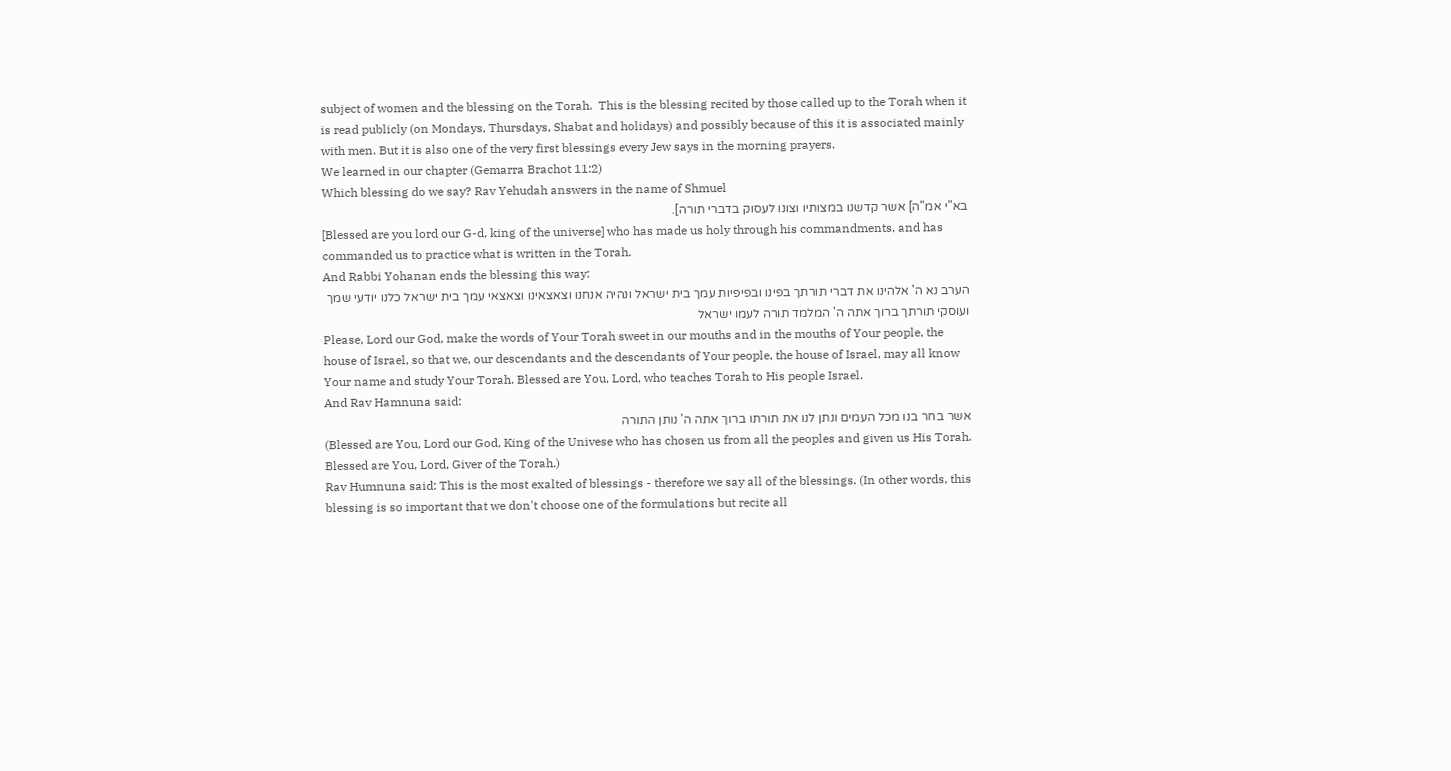subject of women and the blessing on the Torah.  This is the blessing recited by those called up to the Torah when it is read publicly (on Mondays, Thursdays, Shabat and holidays) and possibly because of this it is associated mainly with men. But it is also one of the very first blessings every Jew says in the morning prayers.
We learned in our chapter (Gemarra Brachot 11:2)
Which blessing do we say? Rav Yehudah answers in the name of Shmuel
בא"י אמ"ה] אשר קדשנו במצותיו וצונו לעסוק בדברי תורה].
[Blessed are you lord our G-d, king of the universe] who has made us holy through his commandments, and has commanded us to practice what is written in the Torah.
And Rabbi Yohanan ends the blessing this way:
הערב נא ה' אלהינו את דברי תורתך בפינו ובפיפיות עמך בית ישראל ונהיה אנחנו וצאצאינו וצאצאי עמך בית ישראל כלנו יודעי שמך ועוסקי תורתך ברוך אתה ה' המלמד תורה לעמו ישראל
Please, Lord our God, make the words of Your Torah sweet in our mouths and in the mouths of Your people, the house of Israel, so that we, our descendants and the descendants of Your people, the house of Israel, may all know Your name and study Your Torah. Blessed are You, Lord, who teaches Torah to His people Israel.
And Rav Hamnuna said:
אשר בחר בנו מכל העמים ונתן לנו את תורתו ברוך אתה ה' נותן התורה
(Blessed are You, Lord our God, King of the Univese who has chosen us from all the peoples and given us His Torah. Blessed are You, Lord, Giver of the Torah.)
Rav Humnuna said: This is the most exalted of blessings - therefore we say all of the blessings. (In other words, this blessing is so important that we don't choose one of the formulations but recite all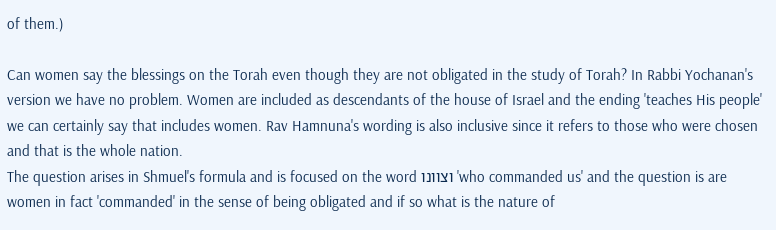of them.)

Can women say the blessings on the Torah even though they are not obligated in the study of Torah? In Rabbi Yochanan's version we have no problem. Women are included as descendants of the house of Israel and the ending 'teaches His people' we can certainly say that includes women. Rav Hamnuna's wording is also inclusive since it refers to those who were chosen and that is the whole nation.
The question arises in Shmuel's formula and is focused on the word וצוונו 'who commanded us' and the question is are women in fact 'commanded' in the sense of being obligated and if so what is the nature of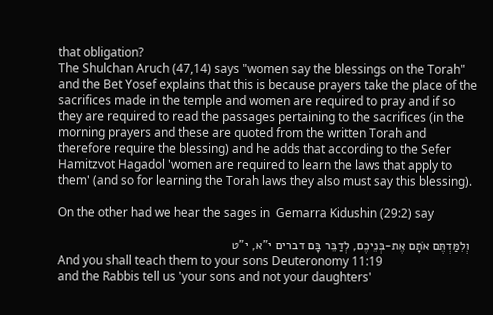that obligation?
The Shulchan Aruch (47,14) says "women say the blessings on the Torah" and the Bet Yosef explains that this is because prayers take the place of the sacrifices made in the temple and women are required to pray and if so they are required to read the passages pertaining to the sacrifices (in the morning prayers and these are quoted from the written Torah and therefore require the blessing) and he adds that according to the Sefer Hamitzvot Hagadol 'women are required to learn the laws that apply to them' (and so for learning the Torah laws they also must say this blessing).

On the other had we hear the sages in  Gemarra Kidushin (29:2) say

  וְלִמַּדְתֶּם אֹתָם אֶת-בְּנֵיכֶם, לְדַבֵּר בָּם דברים י"א, י"ט
And you shall teach them to your sons Deuteronomy 11:19
and the Rabbis tell us 'your sons and not your daughters'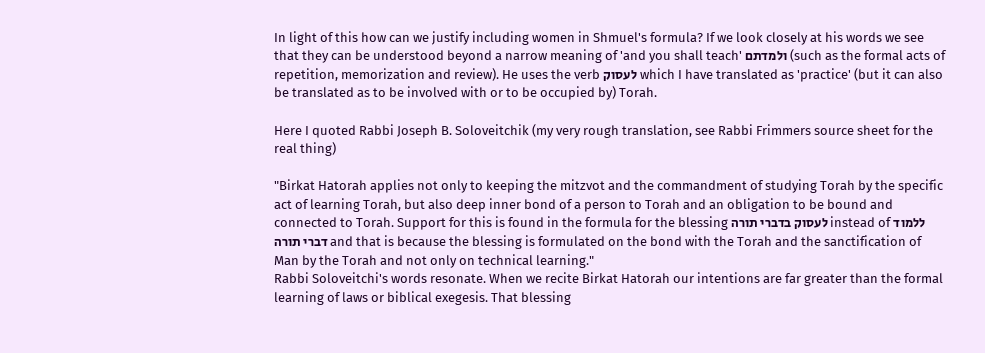In light of this how can we justify including women in Shmuel's formula? If we look closely at his words we see that they can be understood beyond a narrow meaning of 'and you shall teach' ולמדתם (such as the formal acts of repetition, memorization and review). He uses the verb לעסוק which I have translated as 'practice' (but it can also be translated as to be involved with or to be occupied by) Torah.

Here I quoted Rabbi Joseph B. Soloveitchik (my very rough translation, see Rabbi Frimmers source sheet for the real thing)

"Birkat Hatorah applies not only to keeping the mitzvot and the commandment of studying Torah by the specific act of learning Torah, but also deep inner bond of a person to Torah and an obligation to be bound and connected to Torah. Support for this is found in the formula for the blessing לעסוק בדברי תורה instead of ללמוד דברי תורה and that is because the blessing is formulated on the bond with the Torah and the sanctification of Man by the Torah and not only on technical learning."
Rabbi Soloveitchi's words resonate. When we recite Birkat Hatorah our intentions are far greater than the formal learning of laws or biblical exegesis. That blessing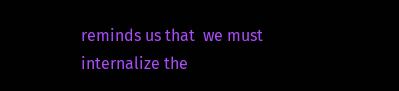reminds us that  we must internalize the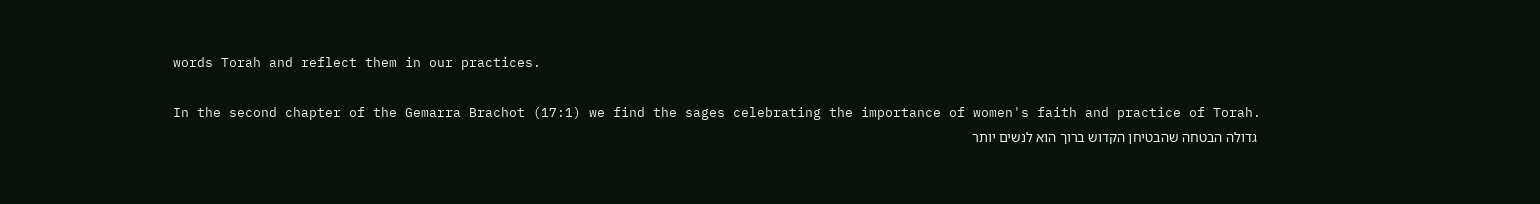words Torah and reflect them in our practices.

In the second chapter of the Gemarra Brachot (17:1) we find the sages celebrating the importance of women's faith and practice of Torah.
 גדולה הבטחה שהבטיחן הקדוש ברוך הוא לנשים יותר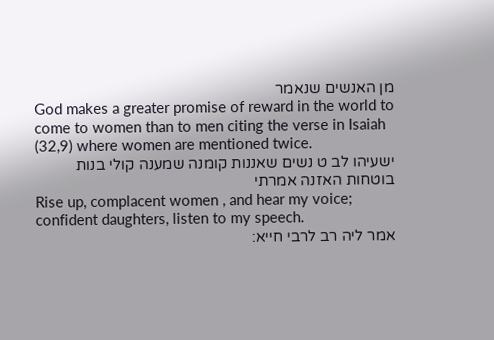מן האנשים שנאמר
God makes a greater promise of reward in the world to come to women than to men citing the verse in Isaiah (32,9) where women are mentioned twice.
ישעיהו לב ט נשים שאננות קומנה שמענה קולי בנות בוטחות האזנה אמרתי
Rise up, complacent women , and hear my voice; confident daughters, listen to my speech.
אמר ליה רב לרבי חייא: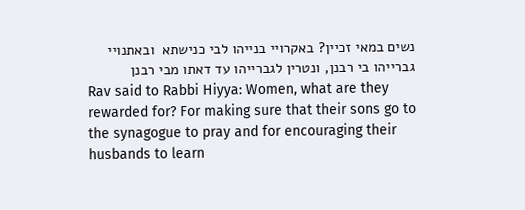נשים במאי זכיין? באקרויי בנייהו לבי כנישתא  ובאתנויי גברייהו בי רבנן, ונטרין לגברייהו עד דאתו מבי רבנן
Rav said to Rabbi Hiyya: Women, what are they rewarded for? For making sure that their sons go to the synagogue to pray and for encouraging their husbands to learn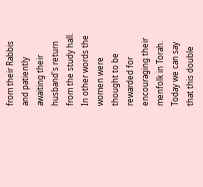from their Rabbis and patiently awaiting their husband's return from the study hall.
In other words the women were thought to be rewarded for encouraging their menfolk in Torah. Today we can say that this double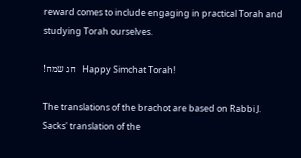reward comes to include engaging in practical Torah and studying Torah ourselves.

!חג שמח   Happy Simchat Torah!

The translations of the brachot are based on Rabbi J. Sacks' translation of the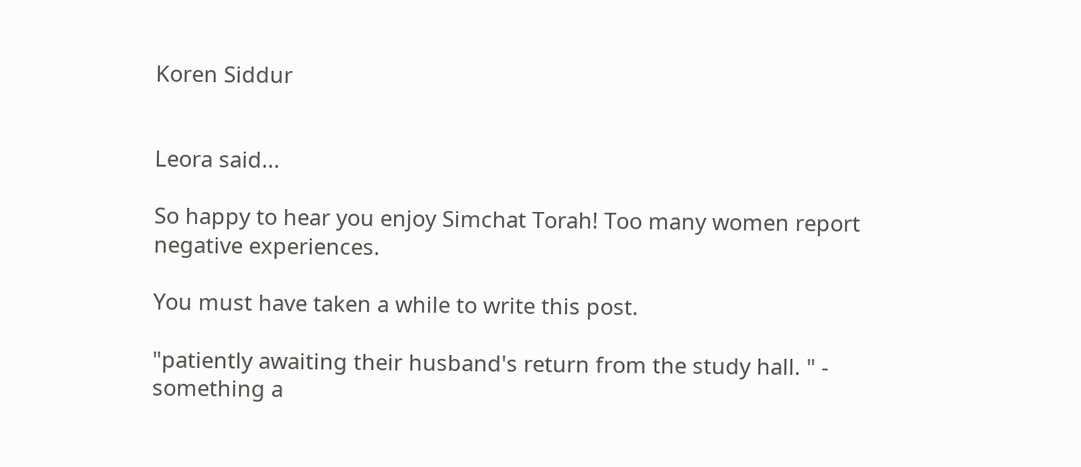Koren Siddur


Leora said...

So happy to hear you enjoy Simchat Torah! Too many women report negative experiences.

You must have taken a while to write this post.

"patiently awaiting their husband's return from the study hall. " - something a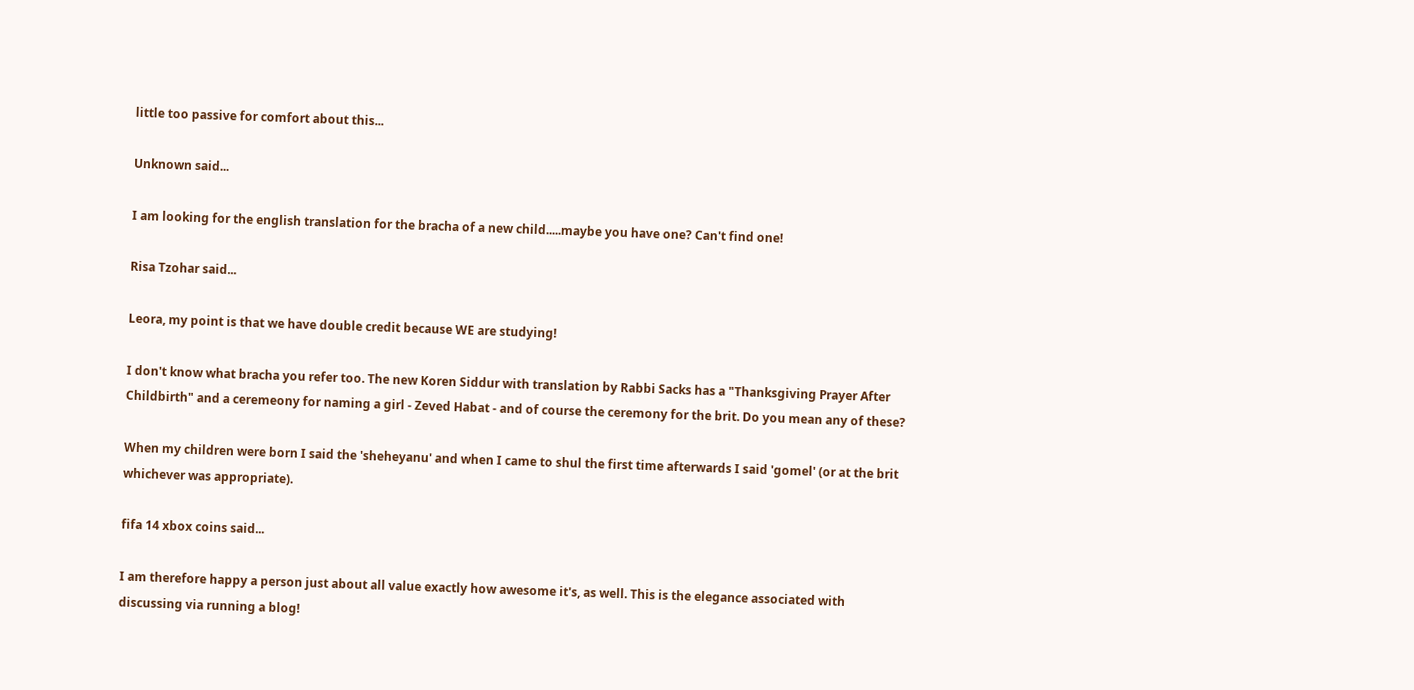little too passive for comfort about this...

Unknown said...

I am looking for the english translation for the bracha of a new child.....maybe you have one? Can't find one!

Risa Tzohar said...

Leora, my point is that we have double credit because WE are studying!

I don't know what bracha you refer too. The new Koren Siddur with translation by Rabbi Sacks has a "Thanksgiving Prayer After Childbirth" and a ceremeony for naming a girl - Zeved Habat - and of course the ceremony for the brit. Do you mean any of these?

When my children were born I said the 'sheheyanu' and when I came to shul the first time afterwards I said 'gomel' (or at the brit whichever was appropriate).

fifa 14 xbox coins said...

I am therefore happy a person just about all value exactly how awesome it's, as well. This is the elegance associated with discussing via running a blog!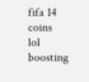fifa 14 coins
lol boosting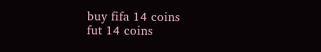buy fifa 14 coins
fut 14 coins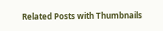Related Posts with Thumbnails